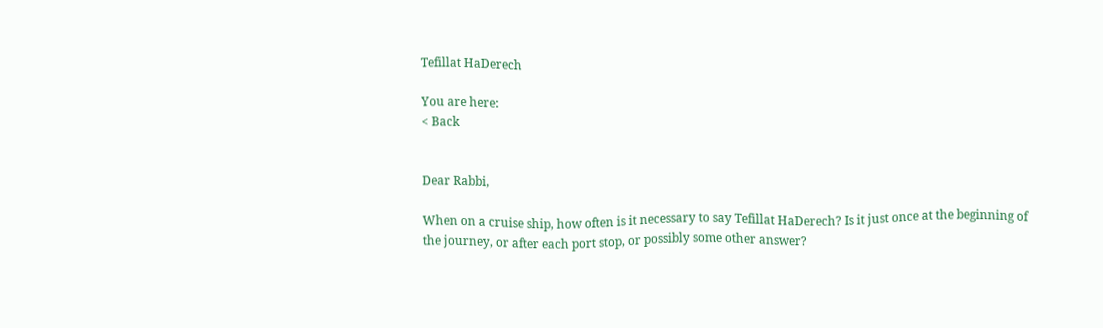Tefillat HaDerech

You are here:
< Back


Dear Rabbi,

When on a cruise ship, how often is it necessary to say Tefillat HaDerech? Is it just once at the beginning of the journey, or after each port stop, or possibly some other answer?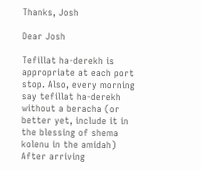Thanks, Josh

Dear Josh

Tefillat ha-derekh is appropriate at each port stop. Also, every morning say tefillat ha-derekh without a beracha (or better yet, include it in the blessing of shema kolenu in the amidah) After arriving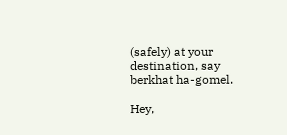(safely) at your destination, say berkhat ha-gomel.

Hey,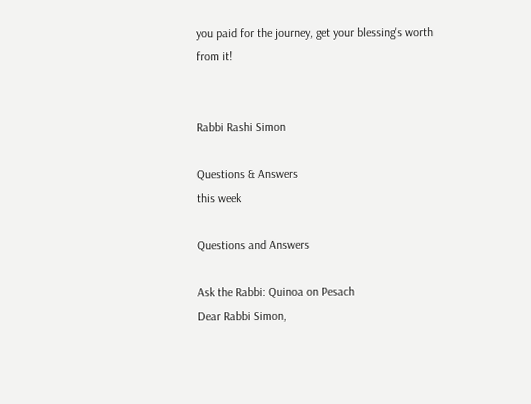you paid for the journey, get your blessing's worth from it!


Rabbi Rashi Simon

Questions & Answers
this week

Questions and Answers

Ask the Rabbi: Quinoa on Pesach
Dear Rabbi Simon,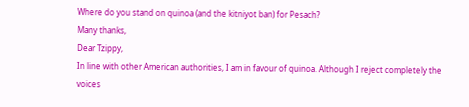Where do you stand on quinoa (and the kitniyot ban) for Pesach?
Many thanks,
Dear Tzippy,
In line with other American authorities, I am in favour of quinoa. Although I reject completely the voices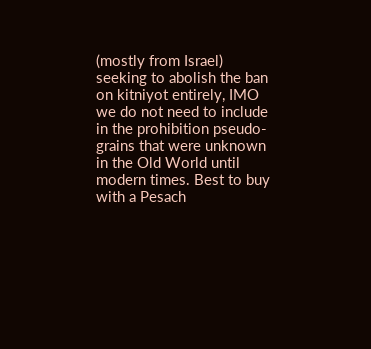(mostly from Israel) seeking to abolish the ban on kitniyot entirely, IMO we do not need to include in the prohibition pseudo-grains that were unknown in the Old World until modern times. Best to buy with a Pesach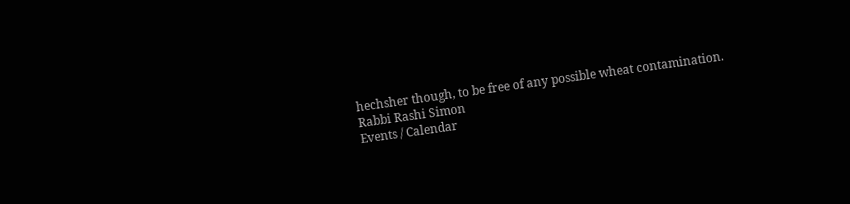hechsher though, to be free of any possible wheat contamination.
Rabbi Rashi Simon
Events / Calendar